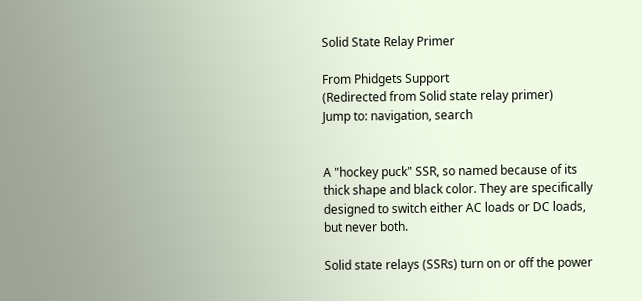Solid State Relay Primer

From Phidgets Support
(Redirected from Solid state relay primer)
Jump to: navigation, search


A "hockey puck" SSR, so named because of its thick shape and black color. They are specifically designed to switch either AC loads or DC loads, but never both.

Solid state relays (SSRs) turn on or off the power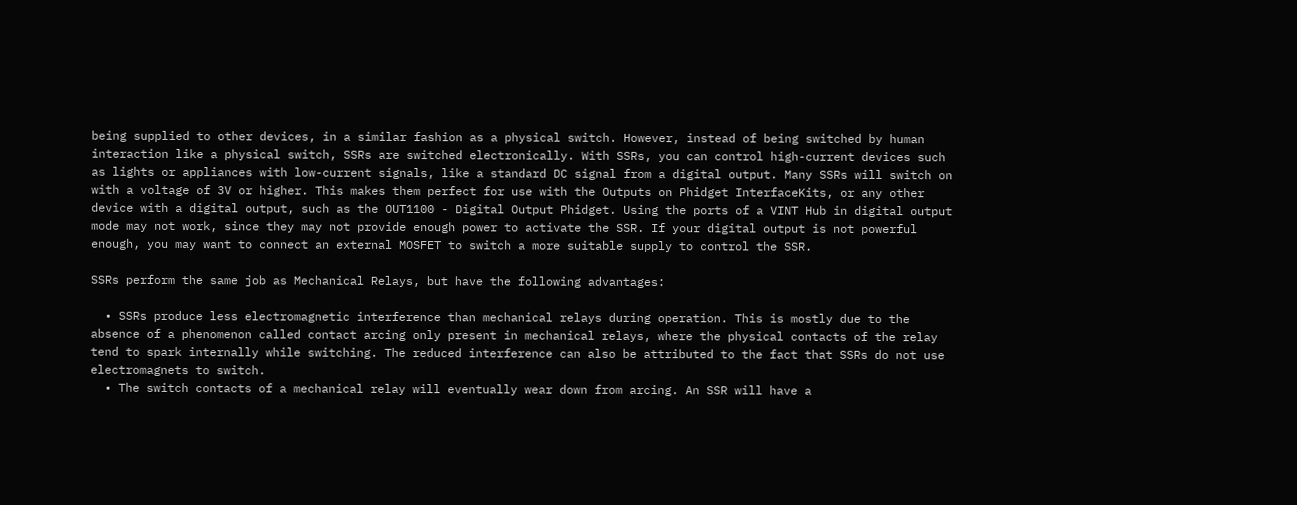being supplied to other devices, in a similar fashion as a physical switch. However, instead of being switched by human interaction like a physical switch, SSRs are switched electronically. With SSRs, you can control high-current devices such as lights or appliances with low-current signals, like a standard DC signal from a digital output. Many SSRs will switch on with a voltage of 3V or higher. This makes them perfect for use with the Outputs on Phidget InterfaceKits, or any other device with a digital output, such as the OUT1100 - Digital Output Phidget. Using the ports of a VINT Hub in digital output mode may not work, since they may not provide enough power to activate the SSR. If your digital output is not powerful enough, you may want to connect an external MOSFET to switch a more suitable supply to control the SSR.

SSRs perform the same job as Mechanical Relays, but have the following advantages:

  • SSRs produce less electromagnetic interference than mechanical relays during operation. This is mostly due to the absence of a phenomenon called contact arcing only present in mechanical relays, where the physical contacts of the relay tend to spark internally while switching. The reduced interference can also be attributed to the fact that SSRs do not use electromagnets to switch.
  • The switch contacts of a mechanical relay will eventually wear down from arcing. An SSR will have a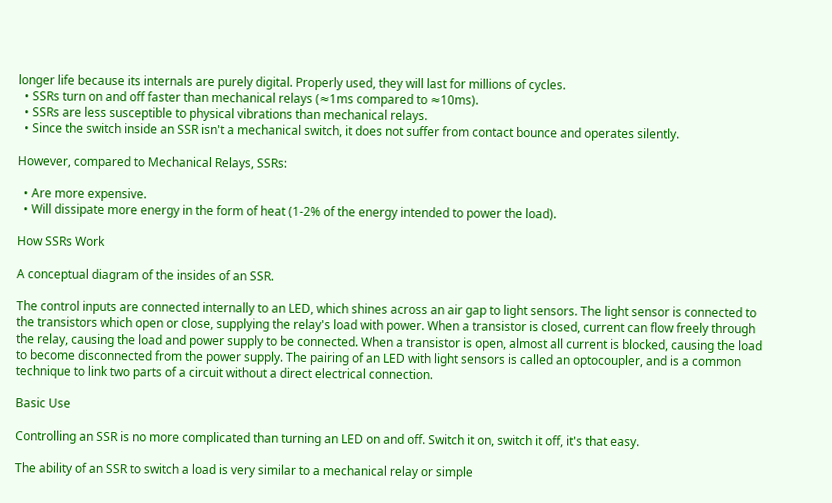longer life because its internals are purely digital. Properly used, they will last for millions of cycles.
  • SSRs turn on and off faster than mechanical relays (≈1ms compared to ≈10ms).
  • SSRs are less susceptible to physical vibrations than mechanical relays.
  • Since the switch inside an SSR isn't a mechanical switch, it does not suffer from contact bounce and operates silently.

However, compared to Mechanical Relays, SSRs:

  • Are more expensive.
  • Will dissipate more energy in the form of heat (1-2% of the energy intended to power the load).

How SSRs Work

A conceptual diagram of the insides of an SSR.

The control inputs are connected internally to an LED, which shines across an air gap to light sensors. The light sensor is connected to the transistors which open or close, supplying the relay's load with power. When a transistor is closed, current can flow freely through the relay, causing the load and power supply to be connected. When a transistor is open, almost all current is blocked, causing the load to become disconnected from the power supply. The pairing of an LED with light sensors is called an optocoupler, and is a common technique to link two parts of a circuit without a direct electrical connection.

Basic Use

Controlling an SSR is no more complicated than turning an LED on and off. Switch it on, switch it off, it's that easy.

The ability of an SSR to switch a load is very similar to a mechanical relay or simple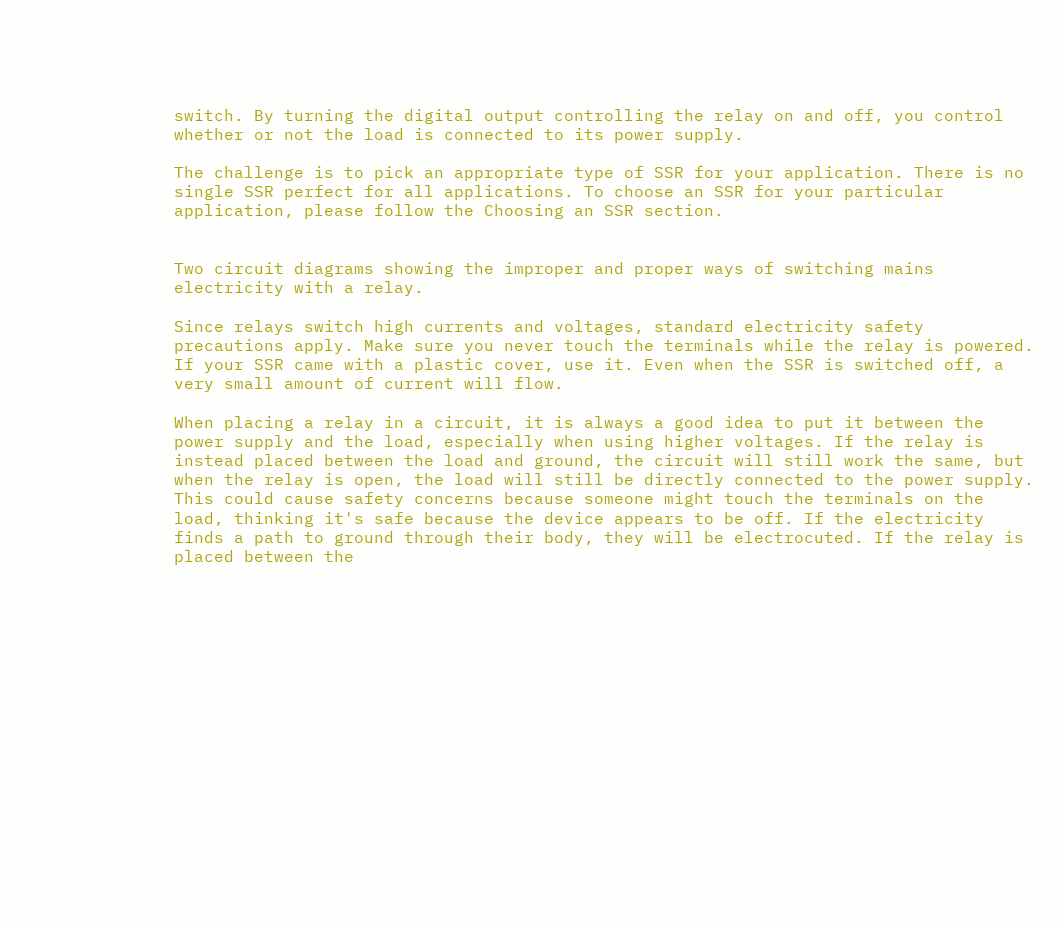switch. By turning the digital output controlling the relay on and off, you control whether or not the load is connected to its power supply.

The challenge is to pick an appropriate type of SSR for your application. There is no single SSR perfect for all applications. To choose an SSR for your particular application, please follow the Choosing an SSR section.


Two circuit diagrams showing the improper and proper ways of switching mains electricity with a relay.

Since relays switch high currents and voltages, standard electricity safety precautions apply. Make sure you never touch the terminals while the relay is powered. If your SSR came with a plastic cover, use it. Even when the SSR is switched off, a very small amount of current will flow.

When placing a relay in a circuit, it is always a good idea to put it between the power supply and the load, especially when using higher voltages. If the relay is instead placed between the load and ground, the circuit will still work the same, but when the relay is open, the load will still be directly connected to the power supply. This could cause safety concerns because someone might touch the terminals on the load, thinking it's safe because the device appears to be off. If the electricity finds a path to ground through their body, they will be electrocuted. If the relay is placed between the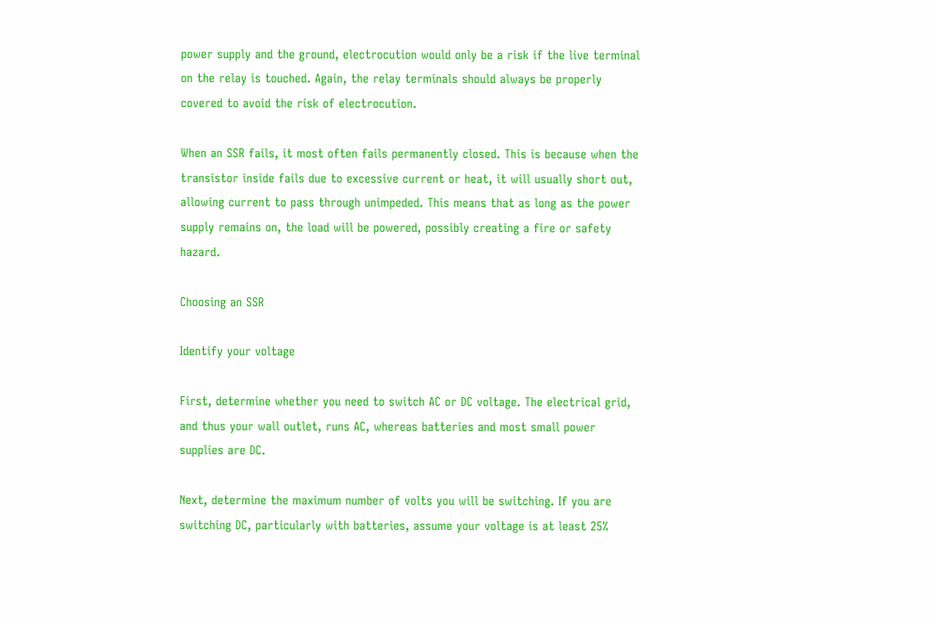power supply and the ground, electrocution would only be a risk if the live terminal on the relay is touched. Again, the relay terminals should always be properly covered to avoid the risk of electrocution.

When an SSR fails, it most often fails permanently closed. This is because when the transistor inside fails due to excessive current or heat, it will usually short out, allowing current to pass through unimpeded. This means that as long as the power supply remains on, the load will be powered, possibly creating a fire or safety hazard.

Choosing an SSR

Identify your voltage

First, determine whether you need to switch AC or DC voltage. The electrical grid, and thus your wall outlet, runs AC, whereas batteries and most small power supplies are DC.

Next, determine the maximum number of volts you will be switching. If you are switching DC, particularly with batteries, assume your voltage is at least 25%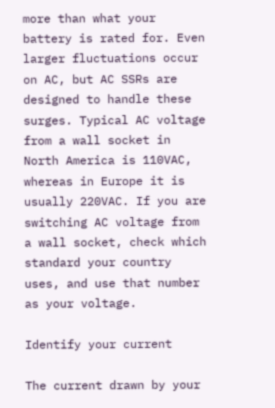more than what your battery is rated for. Even larger fluctuations occur on AC, but AC SSRs are designed to handle these surges. Typical AC voltage from a wall socket in North America is 110VAC, whereas in Europe it is usually 220VAC. If you are switching AC voltage from a wall socket, check which standard your country uses, and use that number as your voltage.

Identify your current

The current drawn by your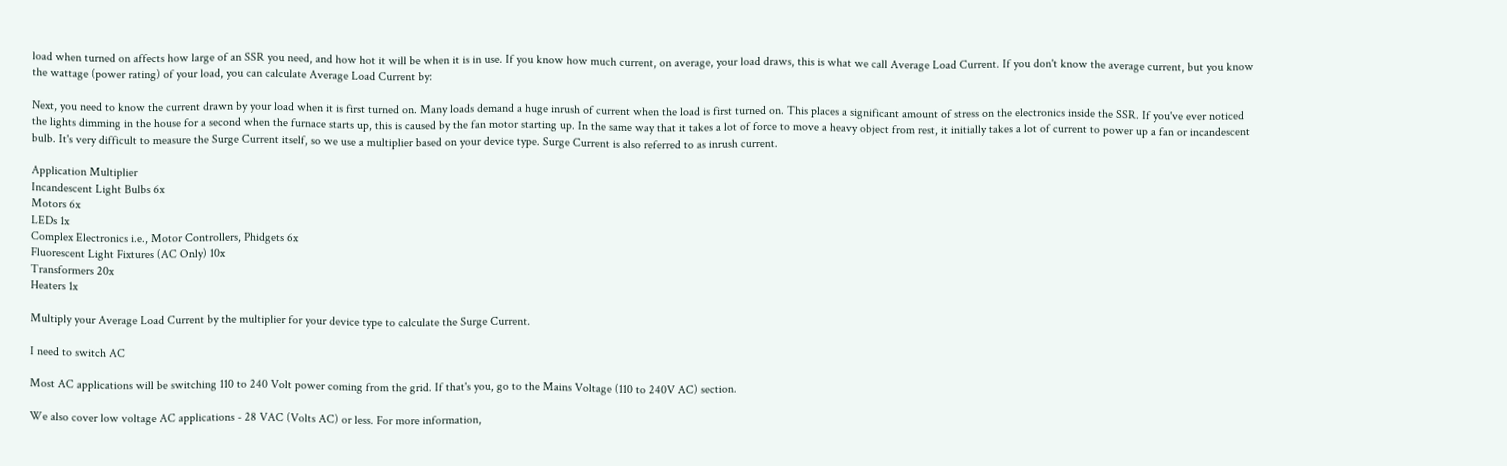load when turned on affects how large of an SSR you need, and how hot it will be when it is in use. If you know how much current, on average, your load draws, this is what we call Average Load Current. If you don't know the average current, but you know the wattage (power rating) of your load, you can calculate Average Load Current by:

Next, you need to know the current drawn by your load when it is first turned on. Many loads demand a huge inrush of current when the load is first turned on. This places a significant amount of stress on the electronics inside the SSR. If you've ever noticed the lights dimming in the house for a second when the furnace starts up, this is caused by the fan motor starting up. In the same way that it takes a lot of force to move a heavy object from rest, it initially takes a lot of current to power up a fan or incandescent bulb. It's very difficult to measure the Surge Current itself, so we use a multiplier based on your device type. Surge Current is also referred to as inrush current.

Application Multiplier
Incandescent Light Bulbs 6x
Motors 6x
LEDs 1x
Complex Electronics i.e., Motor Controllers, Phidgets 6x
Fluorescent Light Fixtures (AC Only) 10x
Transformers 20x
Heaters 1x

Multiply your Average Load Current by the multiplier for your device type to calculate the Surge Current.

I need to switch AC

Most AC applications will be switching 110 to 240 Volt power coming from the grid. If that's you, go to the Mains Voltage (110 to 240V AC) section.

We also cover low voltage AC applications - 28 VAC (Volts AC) or less. For more information,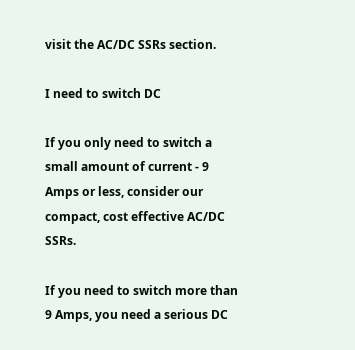visit the AC/DC SSRs section.

I need to switch DC

If you only need to switch a small amount of current - 9 Amps or less, consider our compact, cost effective AC/DC SSRs.

If you need to switch more than 9 Amps, you need a serious DC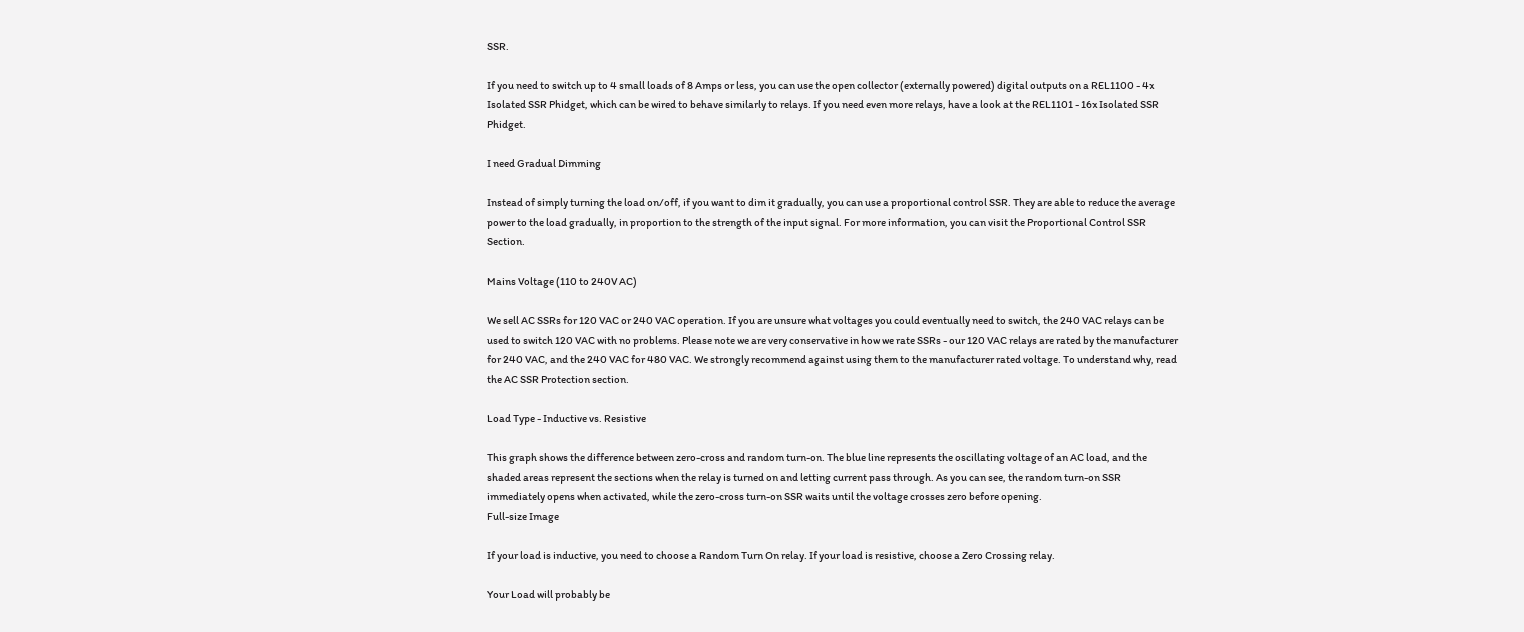SSR.

If you need to switch up to 4 small loads of 8 Amps or less, you can use the open collector (externally powered) digital outputs on a REL1100 - 4x Isolated SSR Phidget, which can be wired to behave similarly to relays. If you need even more relays, have a look at the REL1101 - 16x Isolated SSR Phidget.

I need Gradual Dimming

Instead of simply turning the load on/off, if you want to dim it gradually, you can use a proportional control SSR. They are able to reduce the average power to the load gradually, in proportion to the strength of the input signal. For more information, you can visit the Proportional Control SSR Section.

Mains Voltage (110 to 240V AC)

We sell AC SSRs for 120 VAC or 240 VAC operation. If you are unsure what voltages you could eventually need to switch, the 240 VAC relays can be used to switch 120 VAC with no problems. Please note we are very conservative in how we rate SSRs - our 120 VAC relays are rated by the manufacturer for 240 VAC, and the 240 VAC for 480 VAC. We strongly recommend against using them to the manufacturer rated voltage. To understand why, read the AC SSR Protection section.

Load Type - Inductive vs. Resistive

This graph shows the difference between zero-cross and random turn-on. The blue line represents the oscillating voltage of an AC load, and the shaded areas represent the sections when the relay is turned on and letting current pass through. As you can see, the random turn-on SSR immediately opens when activated, while the zero-cross turn-on SSR waits until the voltage crosses zero before opening.
Full-size Image

If your load is inductive, you need to choose a Random Turn On relay. If your load is resistive, choose a Zero Crossing relay.

Your Load will probably be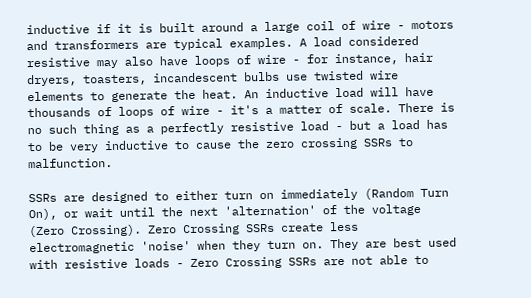inductive if it is built around a large coil of wire - motors and transformers are typical examples. A load considered resistive may also have loops of wire - for instance, hair dryers, toasters, incandescent bulbs use twisted wire elements to generate the heat. An inductive load will have thousands of loops of wire - it's a matter of scale. There is no such thing as a perfectly resistive load - but a load has to be very inductive to cause the zero crossing SSRs to malfunction.

SSRs are designed to either turn on immediately (Random Turn On), or wait until the next 'alternation' of the voltage (Zero Crossing). Zero Crossing SSRs create less electromagnetic 'noise' when they turn on. They are best used with resistive loads - Zero Crossing SSRs are not able to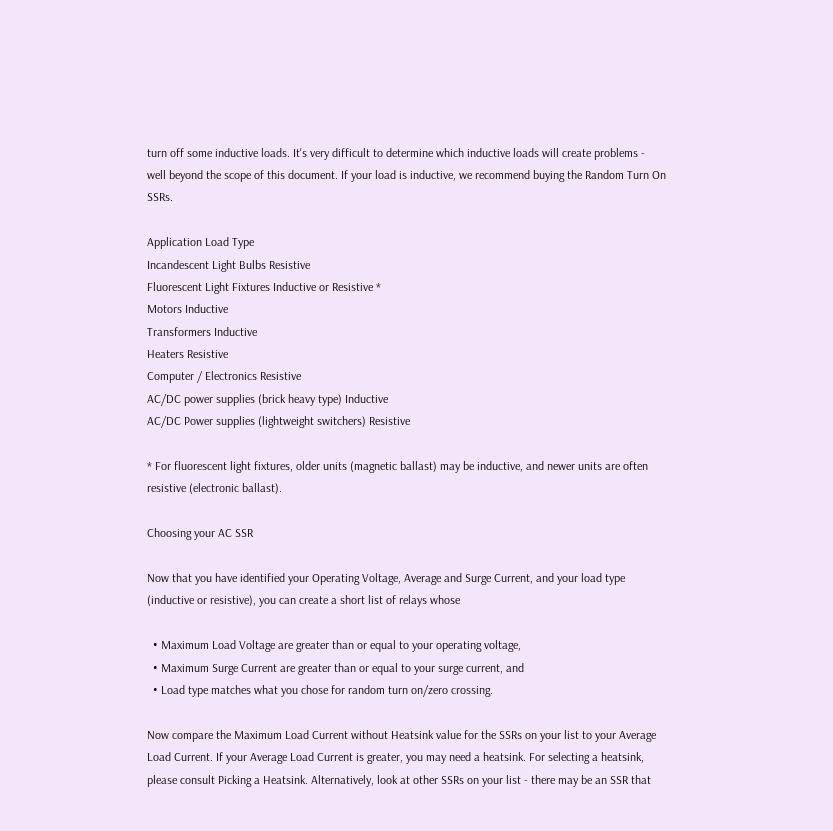turn off some inductive loads. It's very difficult to determine which inductive loads will create problems - well beyond the scope of this document. If your load is inductive, we recommend buying the Random Turn On SSRs.

Application Load Type
Incandescent Light Bulbs Resistive
Fluorescent Light Fixtures Inductive or Resistive *
Motors Inductive
Transformers Inductive
Heaters Resistive
Computer / Electronics Resistive
AC/DC power supplies (brick heavy type) Inductive
AC/DC Power supplies (lightweight switchers) Resistive

* For fluorescent light fixtures, older units (magnetic ballast) may be inductive, and newer units are often resistive (electronic ballast).

Choosing your AC SSR

Now that you have identified your Operating Voltage, Average and Surge Current, and your load type (inductive or resistive), you can create a short list of relays whose

  • Maximum Load Voltage are greater than or equal to your operating voltage,
  • Maximum Surge Current are greater than or equal to your surge current, and
  • Load type matches what you chose for random turn on/zero crossing.

Now compare the Maximum Load Current without Heatsink value for the SSRs on your list to your Average Load Current. If your Average Load Current is greater, you may need a heatsink. For selecting a heatsink, please consult Picking a Heatsink. Alternatively, look at other SSRs on your list - there may be an SSR that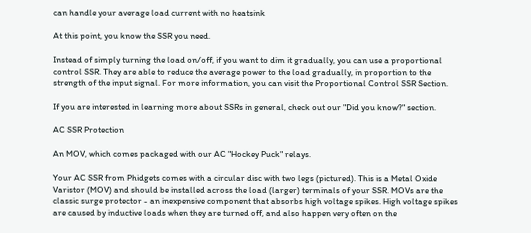can handle your average load current with no heatsink

At this point, you know the SSR you need.

Instead of simply turning the load on/off, if you want to dim it gradually, you can use a proportional control SSR. They are able to reduce the average power to the load gradually, in proportion to the strength of the input signal. For more information, you can visit the Proportional Control SSR Section.

If you are interested in learning more about SSRs in general, check out our "Did you know?" section.

AC SSR Protection

An MOV, which comes packaged with our AC "Hockey Puck" relays.

Your AC SSR from Phidgets comes with a circular disc with two legs (pictured). This is a Metal Oxide Varistor (MOV) and should be installed across the load (larger) terminals of your SSR. MOVs are the classic surge protector - an inexpensive component that absorbs high voltage spikes. High voltage spikes are caused by inductive loads when they are turned off, and also happen very often on the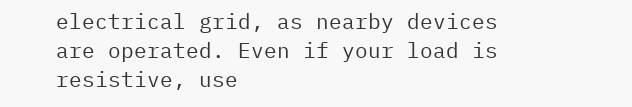electrical grid, as nearby devices are operated. Even if your load is resistive, use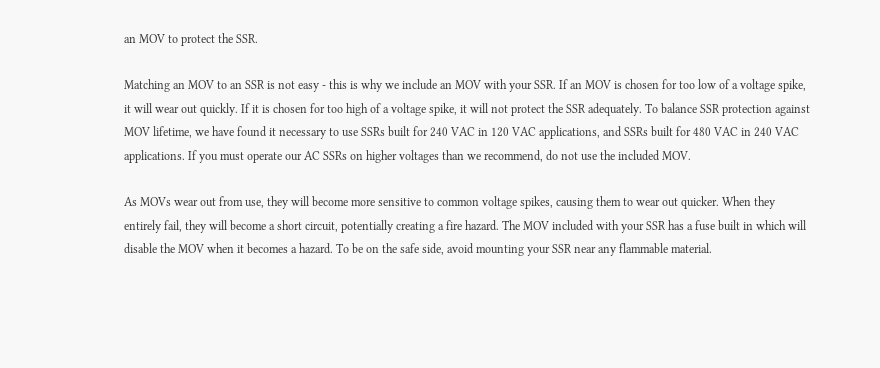an MOV to protect the SSR.

Matching an MOV to an SSR is not easy - this is why we include an MOV with your SSR. If an MOV is chosen for too low of a voltage spike, it will wear out quickly. If it is chosen for too high of a voltage spike, it will not protect the SSR adequately. To balance SSR protection against MOV lifetime, we have found it necessary to use SSRs built for 240 VAC in 120 VAC applications, and SSRs built for 480 VAC in 240 VAC applications. If you must operate our AC SSRs on higher voltages than we recommend, do not use the included MOV.

As MOVs wear out from use, they will become more sensitive to common voltage spikes, causing them to wear out quicker. When they entirely fail, they will become a short circuit, potentially creating a fire hazard. The MOV included with your SSR has a fuse built in which will disable the MOV when it becomes a hazard. To be on the safe side, avoid mounting your SSR near any flammable material.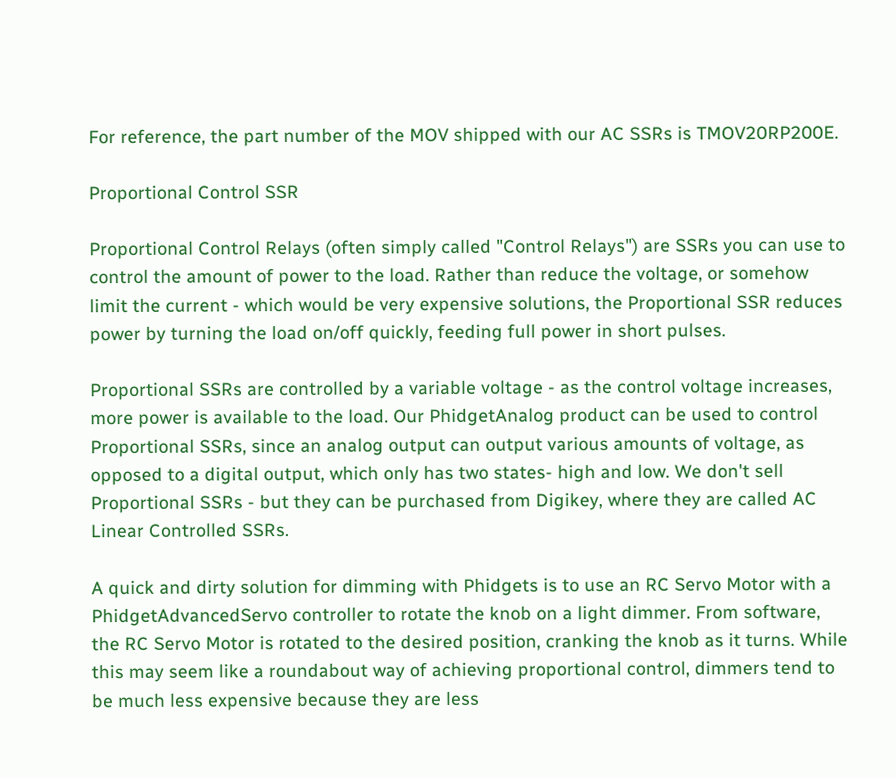For reference, the part number of the MOV shipped with our AC SSRs is TMOV20RP200E.

Proportional Control SSR

Proportional Control Relays (often simply called "Control Relays") are SSRs you can use to control the amount of power to the load. Rather than reduce the voltage, or somehow limit the current - which would be very expensive solutions, the Proportional SSR reduces power by turning the load on/off quickly, feeding full power in short pulses.

Proportional SSRs are controlled by a variable voltage - as the control voltage increases, more power is available to the load. Our PhidgetAnalog product can be used to control Proportional SSRs, since an analog output can output various amounts of voltage, as opposed to a digital output, which only has two states- high and low. We don't sell Proportional SSRs - but they can be purchased from Digikey, where they are called AC Linear Controlled SSRs.

A quick and dirty solution for dimming with Phidgets is to use an RC Servo Motor with a PhidgetAdvancedServo controller to rotate the knob on a light dimmer. From software, the RC Servo Motor is rotated to the desired position, cranking the knob as it turns. While this may seem like a roundabout way of achieving proportional control, dimmers tend to be much less expensive because they are less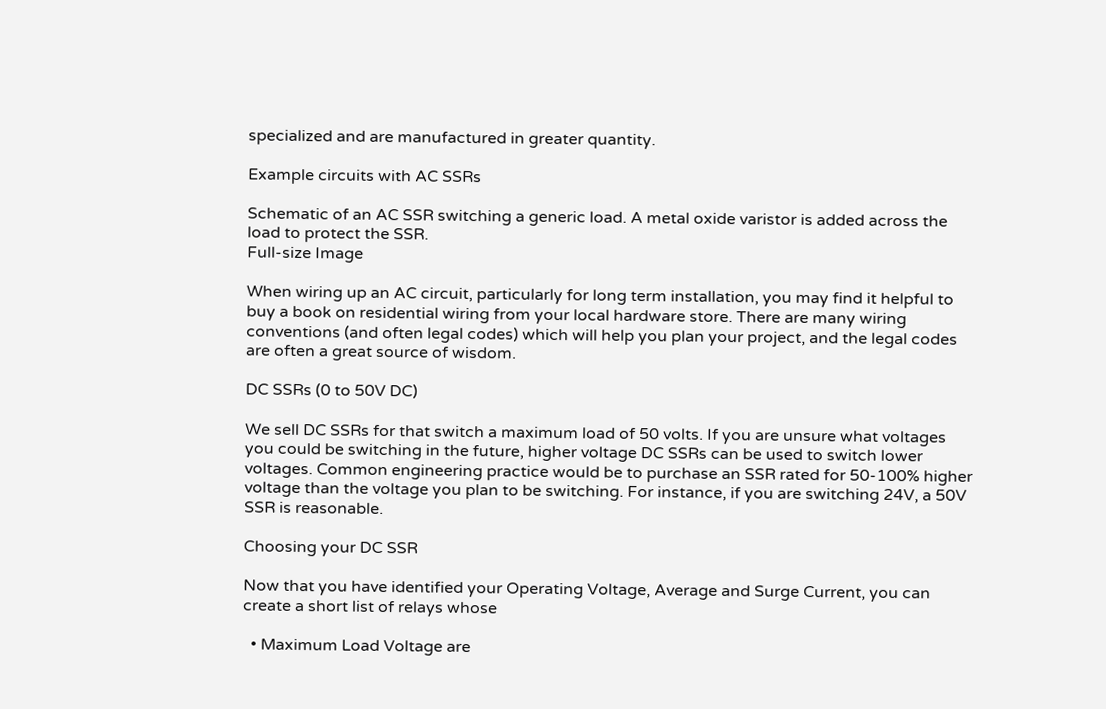specialized and are manufactured in greater quantity.

Example circuits with AC SSRs

Schematic of an AC SSR switching a generic load. A metal oxide varistor is added across the load to protect the SSR.
Full-size Image

When wiring up an AC circuit, particularly for long term installation, you may find it helpful to buy a book on residential wiring from your local hardware store. There are many wiring conventions (and often legal codes) which will help you plan your project, and the legal codes are often a great source of wisdom.

DC SSRs (0 to 50V DC)

We sell DC SSRs for that switch a maximum load of 50 volts. If you are unsure what voltages you could be switching in the future, higher voltage DC SSRs can be used to switch lower voltages. Common engineering practice would be to purchase an SSR rated for 50-100% higher voltage than the voltage you plan to be switching. For instance, if you are switching 24V, a 50V SSR is reasonable.

Choosing your DC SSR

Now that you have identified your Operating Voltage, Average and Surge Current, you can create a short list of relays whose

  • Maximum Load Voltage are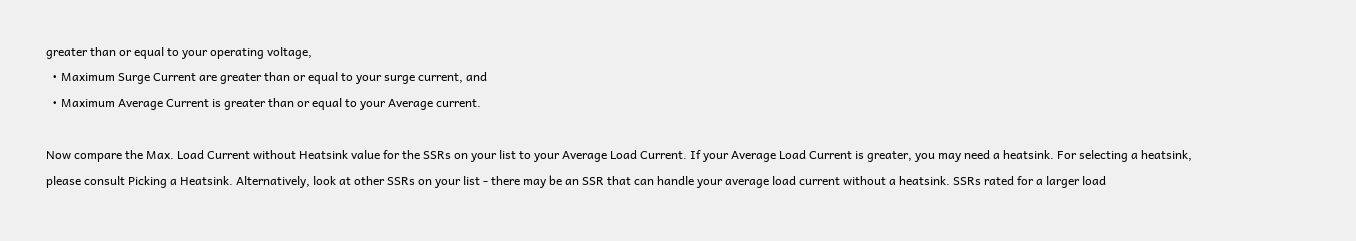greater than or equal to your operating voltage,
  • Maximum Surge Current are greater than or equal to your surge current, and
  • Maximum Average Current is greater than or equal to your Average current.

Now compare the Max. Load Current without Heatsink value for the SSRs on your list to your Average Load Current. If your Average Load Current is greater, you may need a heatsink. For selecting a heatsink, please consult Picking a Heatsink. Alternatively, look at other SSRs on your list - there may be an SSR that can handle your average load current without a heatsink. SSRs rated for a larger load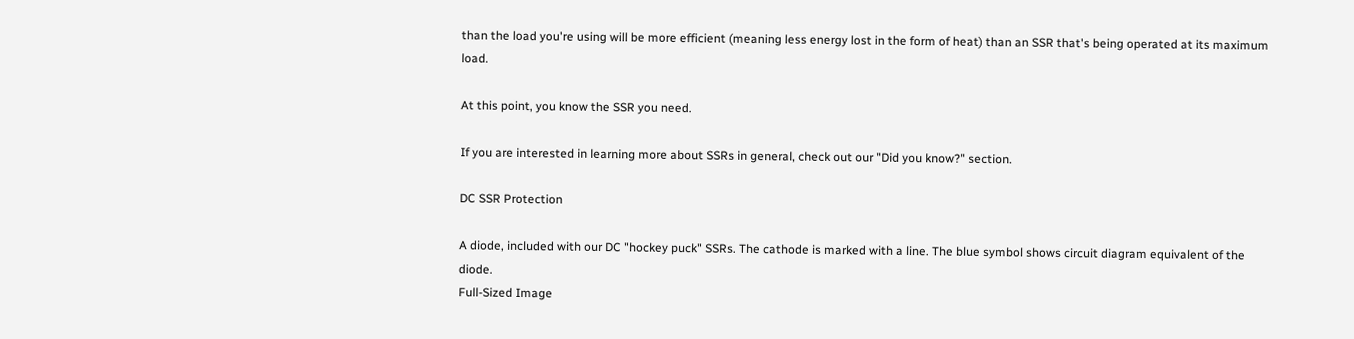than the load you're using will be more efficient (meaning less energy lost in the form of heat) than an SSR that's being operated at its maximum load.

At this point, you know the SSR you need.

If you are interested in learning more about SSRs in general, check out our "Did you know?" section.

DC SSR Protection

A diode, included with our DC "hockey puck" SSRs. The cathode is marked with a line. The blue symbol shows circuit diagram equivalent of the diode.
Full-Sized Image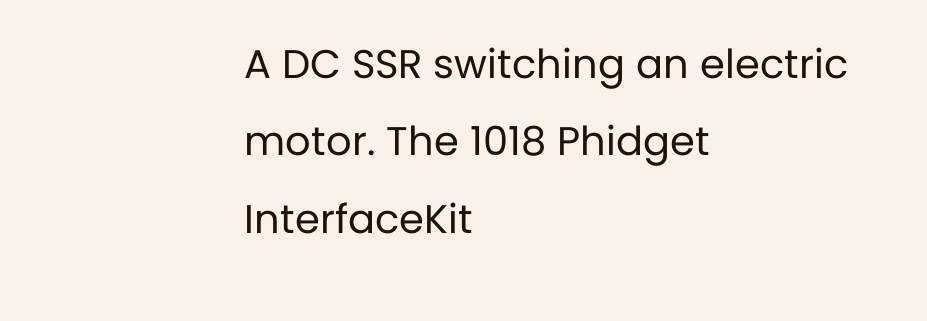A DC SSR switching an electric motor. The 1018 Phidget InterfaceKit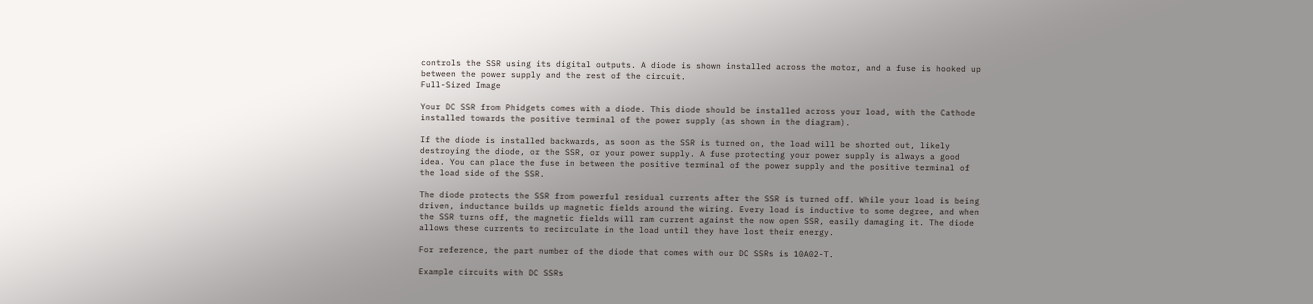controls the SSR using its digital outputs. A diode is shown installed across the motor, and a fuse is hooked up between the power supply and the rest of the circuit.
Full-Sized Image

Your DC SSR from Phidgets comes with a diode. This diode should be installed across your load, with the Cathode installed towards the positive terminal of the power supply (as shown in the diagram).

If the diode is installed backwards, as soon as the SSR is turned on, the load will be shorted out, likely destroying the diode, or the SSR, or your power supply. A fuse protecting your power supply is always a good idea. You can place the fuse in between the positive terminal of the power supply and the positive terminal of the load side of the SSR.

The diode protects the SSR from powerful residual currents after the SSR is turned off. While your load is being driven, inductance builds up magnetic fields around the wiring. Every load is inductive to some degree, and when the SSR turns off, the magnetic fields will ram current against the now open SSR, easily damaging it. The diode allows these currents to recirculate in the load until they have lost their energy.

For reference, the part number of the diode that comes with our DC SSRs is 10A02-T.

Example circuits with DC SSRs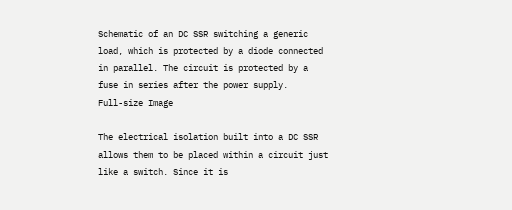Schematic of an DC SSR switching a generic load, which is protected by a diode connected in parallel. The circuit is protected by a fuse in series after the power supply.
Full-size Image

The electrical isolation built into a DC SSR allows them to be placed within a circuit just like a switch. Since it is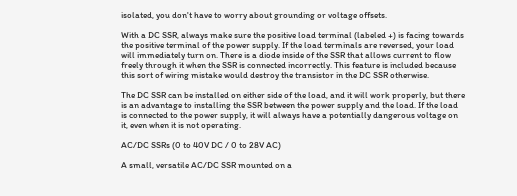isolated, you don't have to worry about grounding or voltage offsets.

With a DC SSR, always make sure the positive load terminal (labeled +) is facing towards the positive terminal of the power supply. If the load terminals are reversed, your load will immediately turn on. There is a diode inside of the SSR that allows current to flow freely through it when the SSR is connected incorrectly. This feature is included because this sort of wiring mistake would destroy the transistor in the DC SSR otherwise.

The DC SSR can be installed on either side of the load, and it will work properly, but there is an advantage to installing the SSR between the power supply and the load. If the load is connected to the power supply, it will always have a potentially dangerous voltage on it, even when it is not operating.

AC/DC SSRs (0 to 40V DC / 0 to 28V AC)

A small, versatile AC/DC SSR mounted on a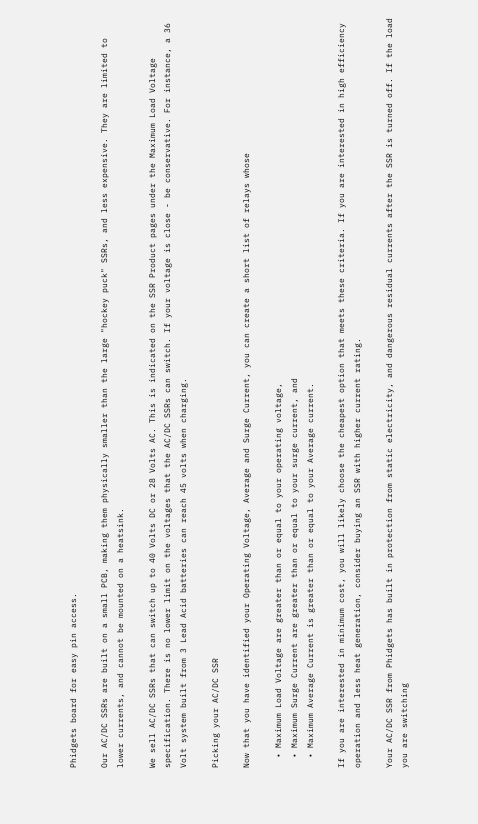Phidgets board for easy pin access.

Our AC/DC SSRs are built on a small PCB, making them physically smaller than the large "hockey puck" SSRs, and less expensive. They are limited to lower currents, and cannot be mounted on a heatsink.

We sell AC/DC SSRs that can switch up to 40 Volts DC or 28 Volts AC. This is indicated on the SSR Product pages under the Maximum Load Voltage specification. There is no lower limit on the voltages that the AC/DC SSRs can switch. If your voltage is close - be conservative. For instance, a 36 Volt system built from 3 Lead Acid batteries can reach 45 volts when charging.

Picking your AC/DC SSR

Now that you have identified your Operating Voltage, Average and Surge Current, you can create a short list of relays whose

  • Maximum Load Voltage are greater than or equal to your operating voltage,
  • Maximum Surge Current are greater than or equal to your surge current, and
  • Maximum Average Current is greater than or equal to your Average current.

If you are interested in minimum cost, you will likely choose the cheapest option that meets these criteria. If you are interested in high efficiency operation and less heat generation, consider buying an SSR with higher current rating.

Your AC/DC SSR from Phidgets has built in protection from static electricity, and dangerous residual currents after the SSR is turned off. If the load you are switching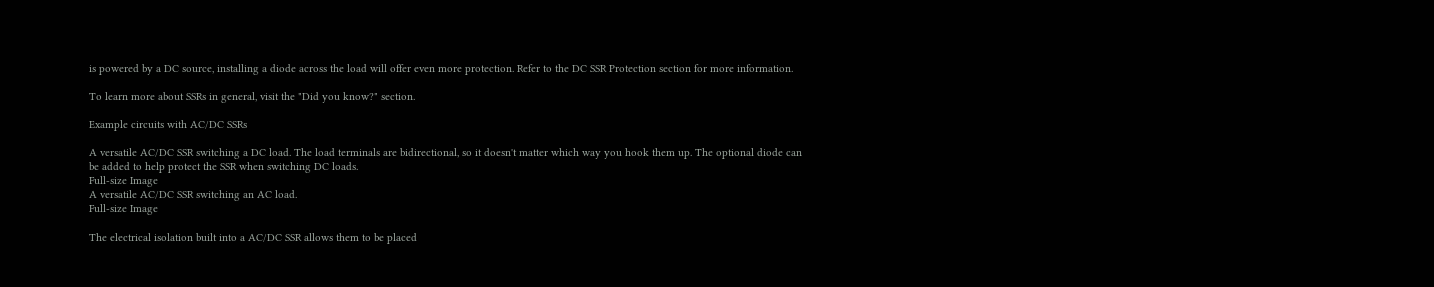is powered by a DC source, installing a diode across the load will offer even more protection. Refer to the DC SSR Protection section for more information.

To learn more about SSRs in general, visit the "Did you know?" section.

Example circuits with AC/DC SSRs

A versatile AC/DC SSR switching a DC load. The load terminals are bidirectional, so it doesn't matter which way you hook them up. The optional diode can be added to help protect the SSR when switching DC loads.
Full-size Image
A versatile AC/DC SSR switching an AC load.
Full-size Image

The electrical isolation built into a AC/DC SSR allows them to be placed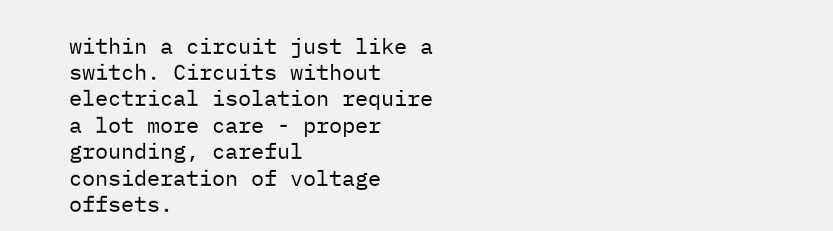within a circuit just like a switch. Circuits without electrical isolation require a lot more care - proper grounding, careful consideration of voltage offsets.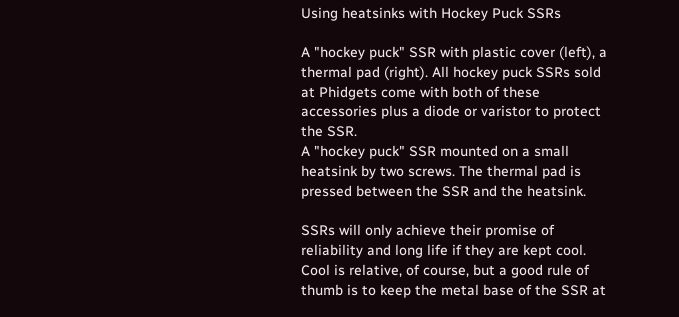Using heatsinks with Hockey Puck SSRs

A "hockey puck" SSR with plastic cover (left), a thermal pad (right). All hockey puck SSRs sold at Phidgets come with both of these accessories plus a diode or varistor to protect the SSR.
A "hockey puck" SSR mounted on a small heatsink by two screws. The thermal pad is pressed between the SSR and the heatsink.

SSRs will only achieve their promise of reliability and long life if they are kept cool. Cool is relative, of course, but a good rule of thumb is to keep the metal base of the SSR at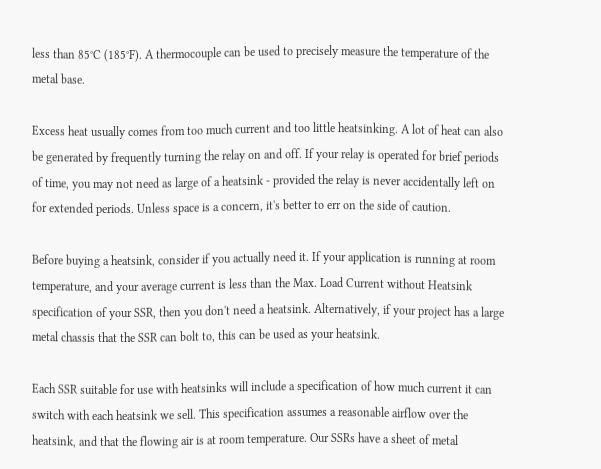less than 85°C (185°F). A thermocouple can be used to precisely measure the temperature of the metal base.

Excess heat usually comes from too much current and too little heatsinking. A lot of heat can also be generated by frequently turning the relay on and off. If your relay is operated for brief periods of time, you may not need as large of a heatsink - provided the relay is never accidentally left on for extended periods. Unless space is a concern, it's better to err on the side of caution.

Before buying a heatsink, consider if you actually need it. If your application is running at room temperature, and your average current is less than the Max. Load Current without Heatsink specification of your SSR, then you don't need a heatsink. Alternatively, if your project has a large metal chassis that the SSR can bolt to, this can be used as your heatsink.

Each SSR suitable for use with heatsinks will include a specification of how much current it can switch with each heatsink we sell. This specification assumes a reasonable airflow over the heatsink, and that the flowing air is at room temperature. Our SSRs have a sheet of metal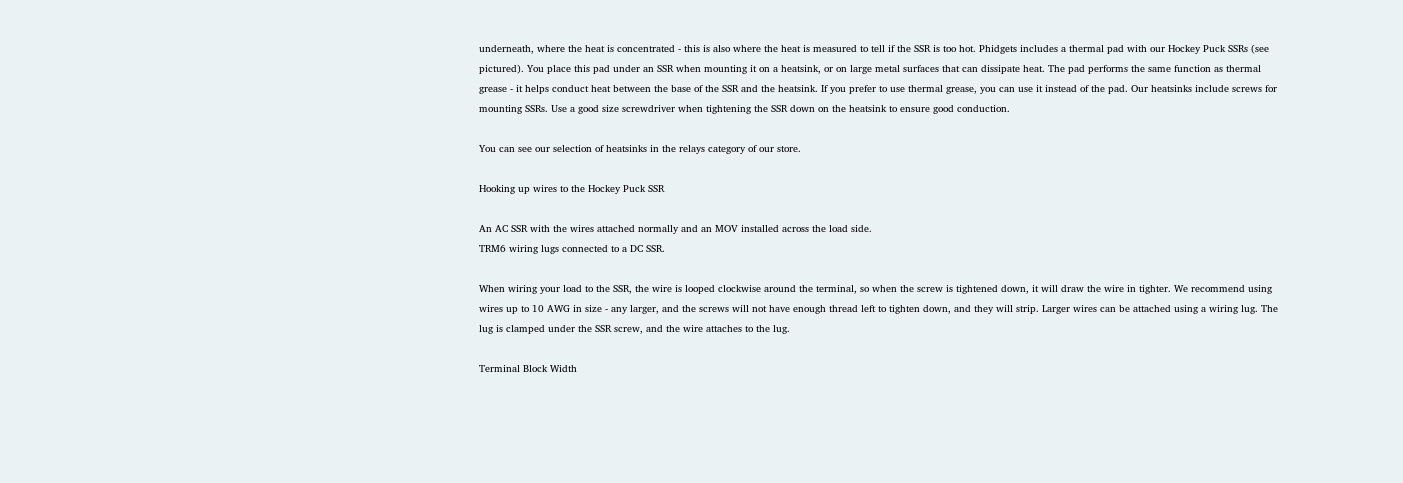underneath, where the heat is concentrated - this is also where the heat is measured to tell if the SSR is too hot. Phidgets includes a thermal pad with our Hockey Puck SSRs (see pictured). You place this pad under an SSR when mounting it on a heatsink, or on large metal surfaces that can dissipate heat. The pad performs the same function as thermal grease - it helps conduct heat between the base of the SSR and the heatsink. If you prefer to use thermal grease, you can use it instead of the pad. Our heatsinks include screws for mounting SSRs. Use a good size screwdriver when tightening the SSR down on the heatsink to ensure good conduction.

You can see our selection of heatsinks in the relays category of our store.

Hooking up wires to the Hockey Puck SSR

An AC SSR with the wires attached normally and an MOV installed across the load side.
TRM6 wiring lugs connected to a DC SSR.

When wiring your load to the SSR, the wire is looped clockwise around the terminal, so when the screw is tightened down, it will draw the wire in tighter. We recommend using wires up to 10 AWG in size - any larger, and the screws will not have enough thread left to tighten down, and they will strip. Larger wires can be attached using a wiring lug. The lug is clamped under the SSR screw, and the wire attaches to the lug.

Terminal Block Width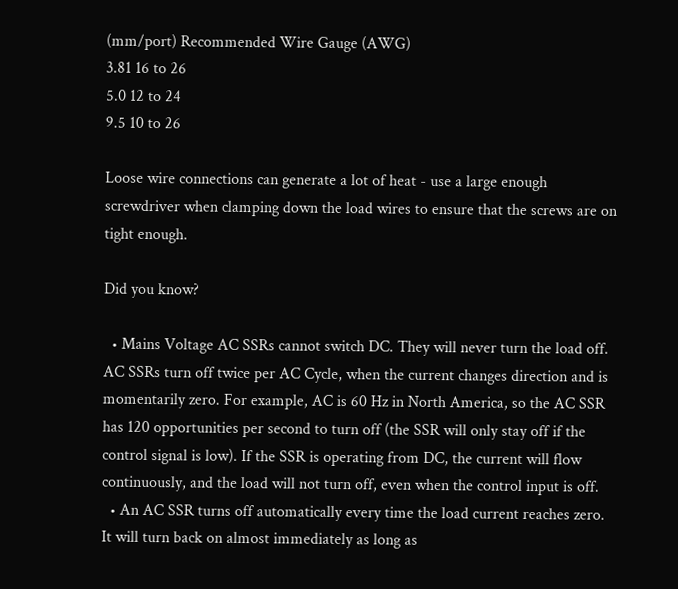(mm/port) Recommended Wire Gauge (AWG)
3.81 16 to 26
5.0 12 to 24
9.5 10 to 26

Loose wire connections can generate a lot of heat - use a large enough screwdriver when clamping down the load wires to ensure that the screws are on tight enough.

Did you know?

  • Mains Voltage AC SSRs cannot switch DC. They will never turn the load off. AC SSRs turn off twice per AC Cycle, when the current changes direction and is momentarily zero. For example, AC is 60 Hz in North America, so the AC SSR has 120 opportunities per second to turn off (the SSR will only stay off if the control signal is low). If the SSR is operating from DC, the current will flow continuously, and the load will not turn off, even when the control input is off.
  • An AC SSR turns off automatically every time the load current reaches zero. It will turn back on almost immediately as long as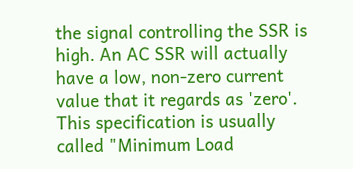the signal controlling the SSR is high. An AC SSR will actually have a low, non-zero current value that it regards as 'zero'. This specification is usually called "Minimum Load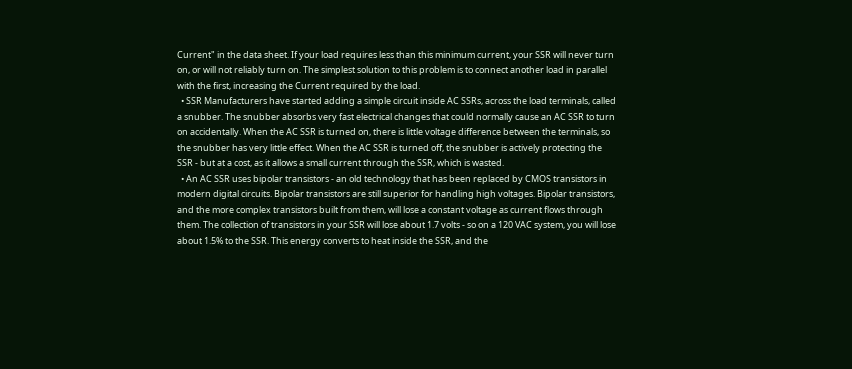Current" in the data sheet. If your load requires less than this minimum current, your SSR will never turn on, or will not reliably turn on. The simplest solution to this problem is to connect another load in parallel with the first, increasing the Current required by the load.
  • SSR Manufacturers have started adding a simple circuit inside AC SSRs, across the load terminals, called a snubber. The snubber absorbs very fast electrical changes that could normally cause an AC SSR to turn on accidentally. When the AC SSR is turned on, there is little voltage difference between the terminals, so the snubber has very little effect. When the AC SSR is turned off, the snubber is actively protecting the SSR - but at a cost, as it allows a small current through the SSR, which is wasted.
  • An AC SSR uses bipolar transistors - an old technology that has been replaced by CMOS transistors in modern digital circuits. Bipolar transistors are still superior for handling high voltages. Bipolar transistors, and the more complex transistors built from them, will lose a constant voltage as current flows through them. The collection of transistors in your SSR will lose about 1.7 volts - so on a 120 VAC system, you will lose about 1.5% to the SSR. This energy converts to heat inside the SSR, and the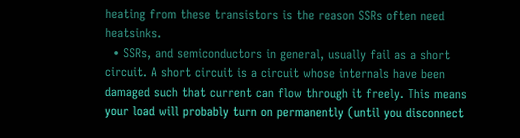heating from these transistors is the reason SSRs often need heatsinks.
  • SSRs, and semiconductors in general, usually fail as a short circuit. A short circuit is a circuit whose internals have been damaged such that current can flow through it freely. This means your load will probably turn on permanently (until you disconnect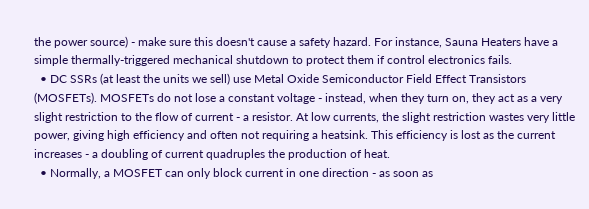the power source) - make sure this doesn't cause a safety hazard. For instance, Sauna Heaters have a simple thermally-triggered mechanical shutdown to protect them if control electronics fails.
  • DC SSRs (at least the units we sell) use Metal Oxide Semiconductor Field Effect Transistors (MOSFETs). MOSFETs do not lose a constant voltage - instead, when they turn on, they act as a very slight restriction to the flow of current - a resistor. At low currents, the slight restriction wastes very little power, giving high efficiency and often not requiring a heatsink. This efficiency is lost as the current increases - a doubling of current quadruples the production of heat.
  • Normally, a MOSFET can only block current in one direction - as soon as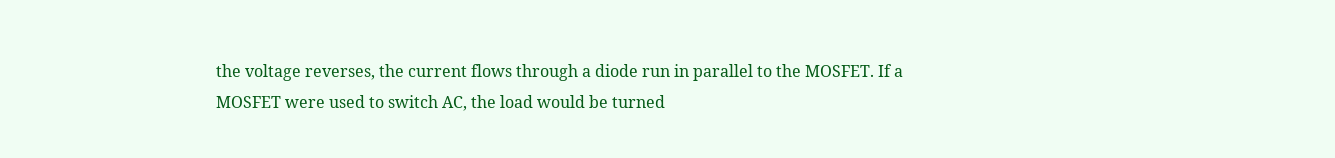the voltage reverses, the current flows through a diode run in parallel to the MOSFET. If a MOSFET were used to switch AC, the load would be turned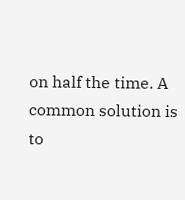on half the time. A common solution is to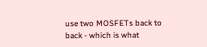use two MOSFETs back to back - which is what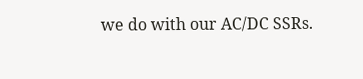we do with our AC/DC SSRs.